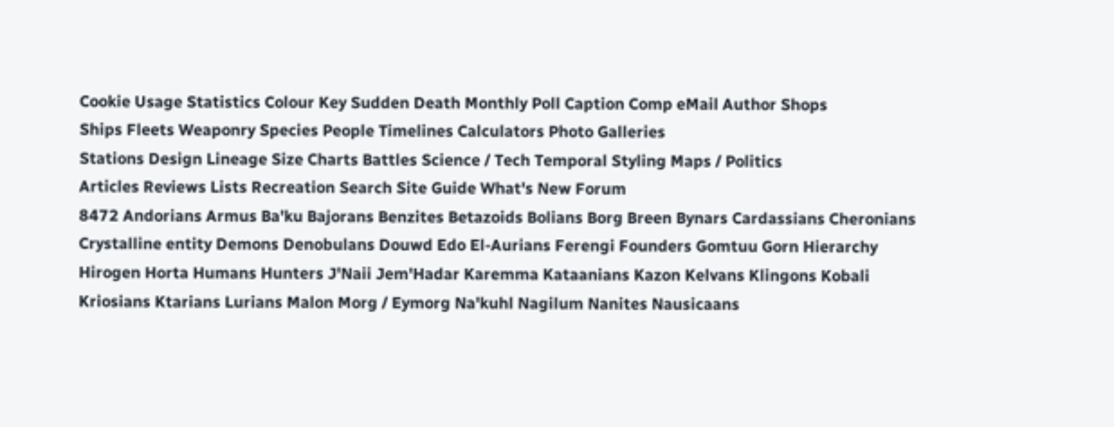Cookie Usage Statistics Colour Key Sudden Death Monthly Poll Caption Comp eMail Author Shops
Ships Fleets Weaponry Species People Timelines Calculators Photo Galleries
Stations Design Lineage Size Charts Battles Science / Tech Temporal Styling Maps / Politics
Articles Reviews Lists Recreation Search Site Guide What's New Forum
8472 Andorians Armus Ba'ku Bajorans Benzites Betazoids Bolians Borg Breen Bynars Cardassians Cheronians Crystalline entity Demons Denobulans Douwd Edo El-Aurians Ferengi Founders Gomtuu Gorn Hierarchy Hirogen Horta Humans Hunters J'Naii Jem'Hadar Karemma Kataanians Kazon Kelvans Klingons Kobali Kriosians Ktarians Lurians Malon Morg / Eymorg Na'kuhl Nagilum Nanites Nausicaans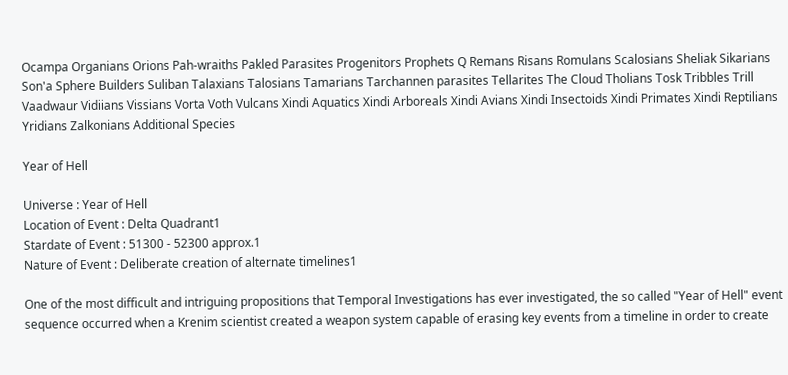Ocampa Organians Orions Pah-wraiths Pakled Parasites Progenitors Prophets Q Remans Risans Romulans Scalosians Sheliak Sikarians Son'a Sphere Builders Suliban Talaxians Talosians Tamarians Tarchannen parasites Tellarites The Cloud Tholians Tosk Tribbles Trill Vaadwaur Vidiians Vissians Vorta Voth Vulcans Xindi Aquatics Xindi Arboreals Xindi Avians Xindi Insectoids Xindi Primates Xindi Reptilians Yridians Zalkonians Additional Species

Year of Hell

Universe : Year of Hell
Location of Event : Delta Quadrant1
Stardate of Event : 51300 - 52300 approx.1
Nature of Event : Deliberate creation of alternate timelines1

One of the most difficult and intriguing propositions that Temporal Investigations has ever investigated, the so called "Year of Hell" event sequence occurred when a Krenim scientist created a weapon system capable of erasing key events from a timeline in order to create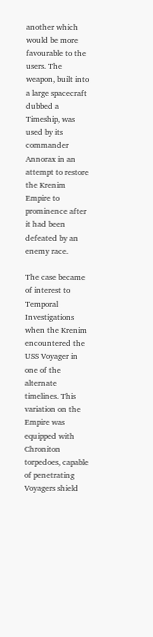another which would be more favourable to the users. The weapon, built into a large spacecraft dubbed a Timeship, was used by its commander Annorax in an attempt to restore the Krenim Empire to prominence after it had been defeated by an enemy race.

The case became of interest to Temporal Investigations when the Krenim encountered the USS Voyager in one of the alternate timelines. This variation on the Empire was equipped with Chroniton torpedoes, capable of penetrating Voyagers shield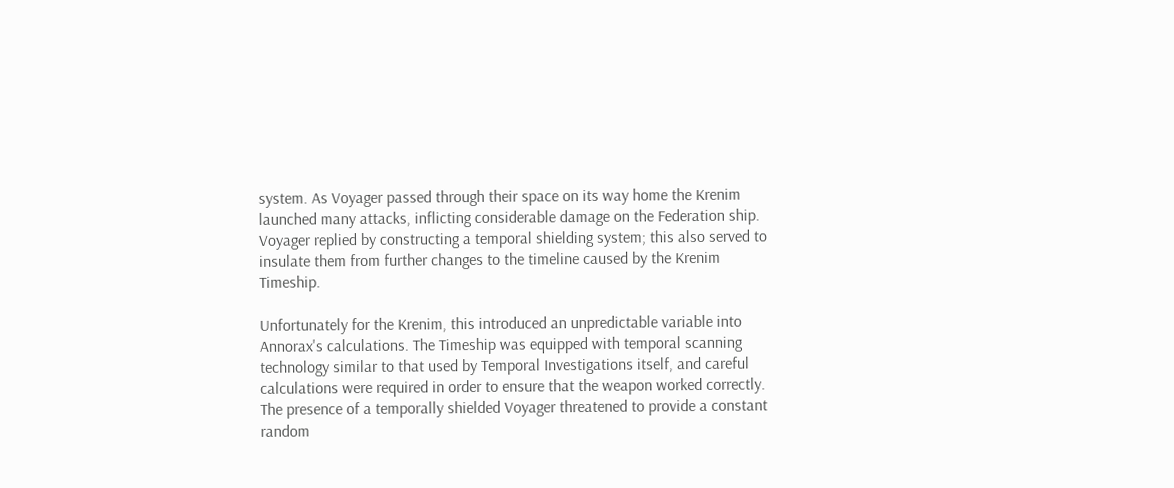system. As Voyager passed through their space on its way home the Krenim launched many attacks, inflicting considerable damage on the Federation ship. Voyager replied by constructing a temporal shielding system; this also served to insulate them from further changes to the timeline caused by the Krenim Timeship.

Unfortunately for the Krenim, this introduced an unpredictable variable into Annorax's calculations. The Timeship was equipped with temporal scanning technology similar to that used by Temporal Investigations itself, and careful calculations were required in order to ensure that the weapon worked correctly. The presence of a temporally shielded Voyager threatened to provide a constant random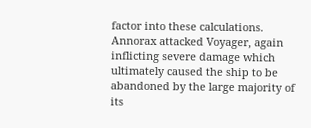factor into these calculations. Annorax attacked Voyager, again inflicting severe damage which ultimately caused the ship to be abandoned by the large majority of its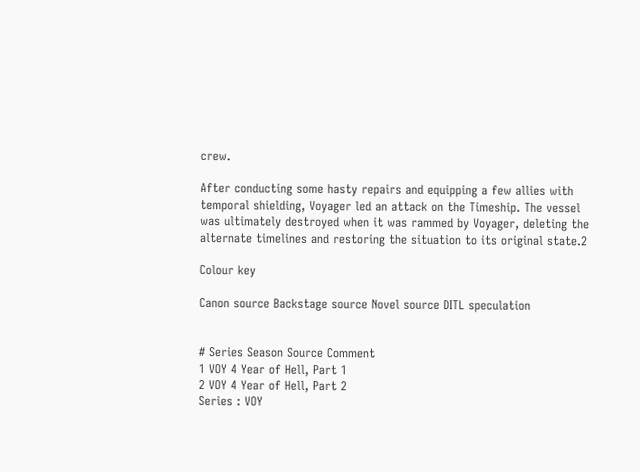crew.

After conducting some hasty repairs and equipping a few allies with temporal shielding, Voyager led an attack on the Timeship. The vessel was ultimately destroyed when it was rammed by Voyager, deleting the alternate timelines and restoring the situation to its original state.2

Colour key

Canon source Backstage source Novel source DITL speculation


# Series Season Source Comment
1 VOY 4 Year of Hell, Part 1
2 VOY 4 Year of Hell, Part 2
Series : VOY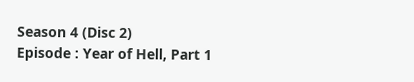Season 4 (Disc 2)
Episode : Year of Hell, Part 1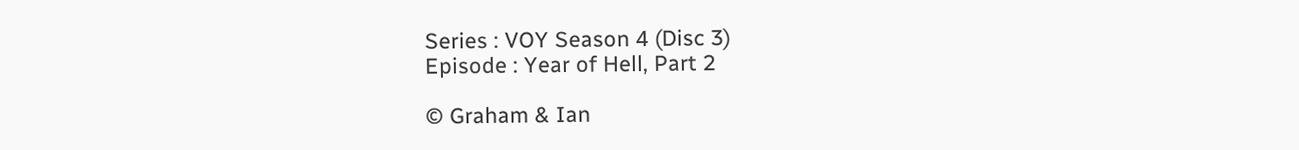Series : VOY Season 4 (Disc 3)
Episode : Year of Hell, Part 2

© Graham & Ian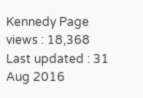Kennedy Page views : 18,368 Last updated : 31 Aug 2016